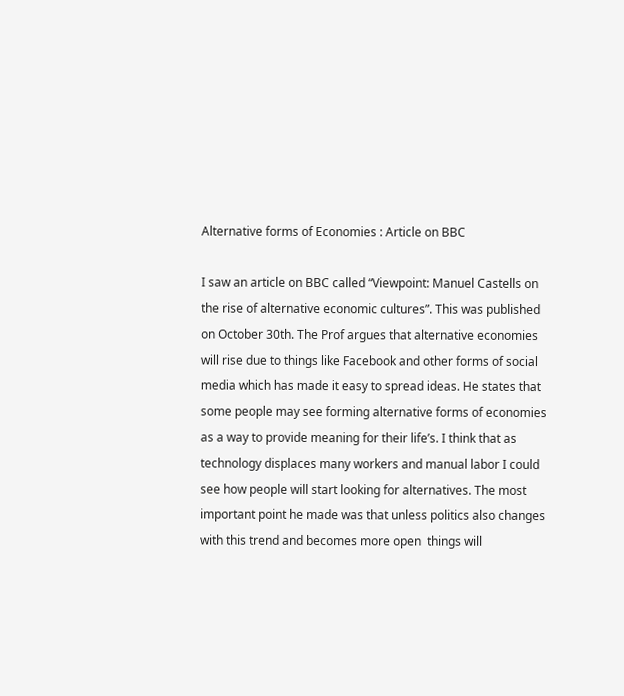Alternative forms of Economies : Article on BBC

I saw an article on BBC called “Viewpoint: Manuel Castells on the rise of alternative economic cultures”. This was published on October 30th. The Prof argues that alternative economies will rise due to things like Facebook and other forms of social media which has made it easy to spread ideas. He states that some people may see forming alternative forms of economies as a way to provide meaning for their life’s. I think that as technology displaces many workers and manual labor I could see how people will start looking for alternatives. The most important point he made was that unless politics also changes with this trend and becomes more open  things will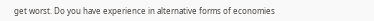get worst. Do you have experience in alternative forms of economies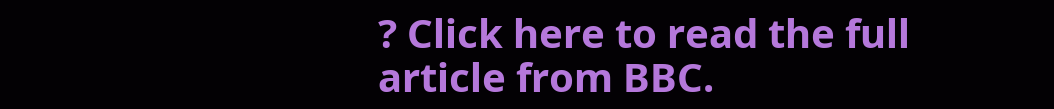? Click here to read the full article from BBC.